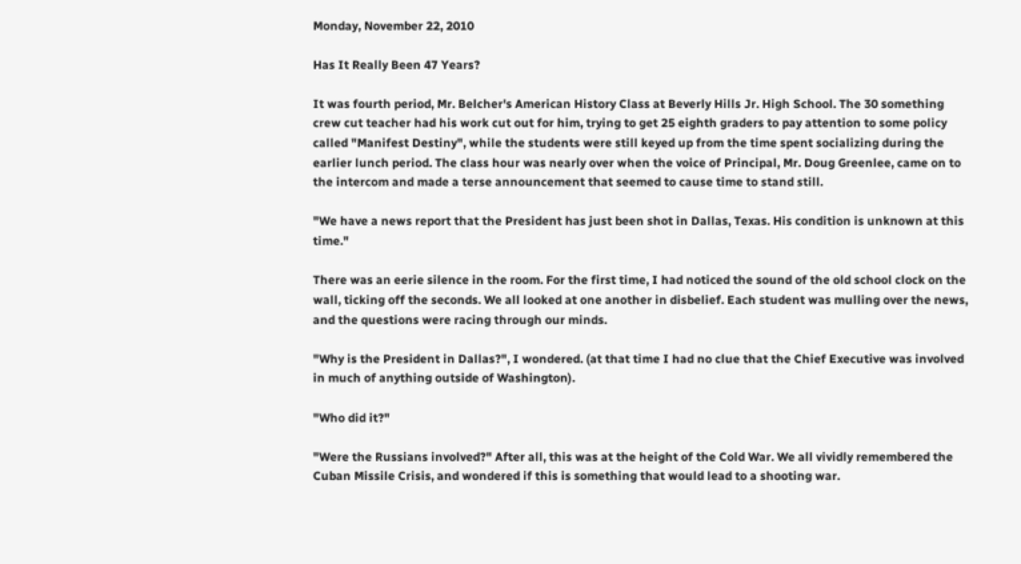Monday, November 22, 2010

Has It Really Been 47 Years?

It was fourth period, Mr. Belcher's American History Class at Beverly Hills Jr. High School. The 30 something crew cut teacher had his work cut out for him, trying to get 25 eighth graders to pay attention to some policy called "Manifest Destiny", while the students were still keyed up from the time spent socializing during the earlier lunch period. The class hour was nearly over when the voice of Principal, Mr. Doug Greenlee, came on to the intercom and made a terse announcement that seemed to cause time to stand still.

"We have a news report that the President has just been shot in Dallas, Texas. His condition is unknown at this time."

There was an eerie silence in the room. For the first time, I had noticed the sound of the old school clock on the wall, ticking off the seconds. We all looked at one another in disbelief. Each student was mulling over the news, and the questions were racing through our minds.

"Why is the President in Dallas?", I wondered. (at that time I had no clue that the Chief Executive was involved in much of anything outside of Washington).

"Who did it?"

"Were the Russians involved?" After all, this was at the height of the Cold War. We all vividly remembered the Cuban Missile Crisis, and wondered if this is something that would lead to a shooting war.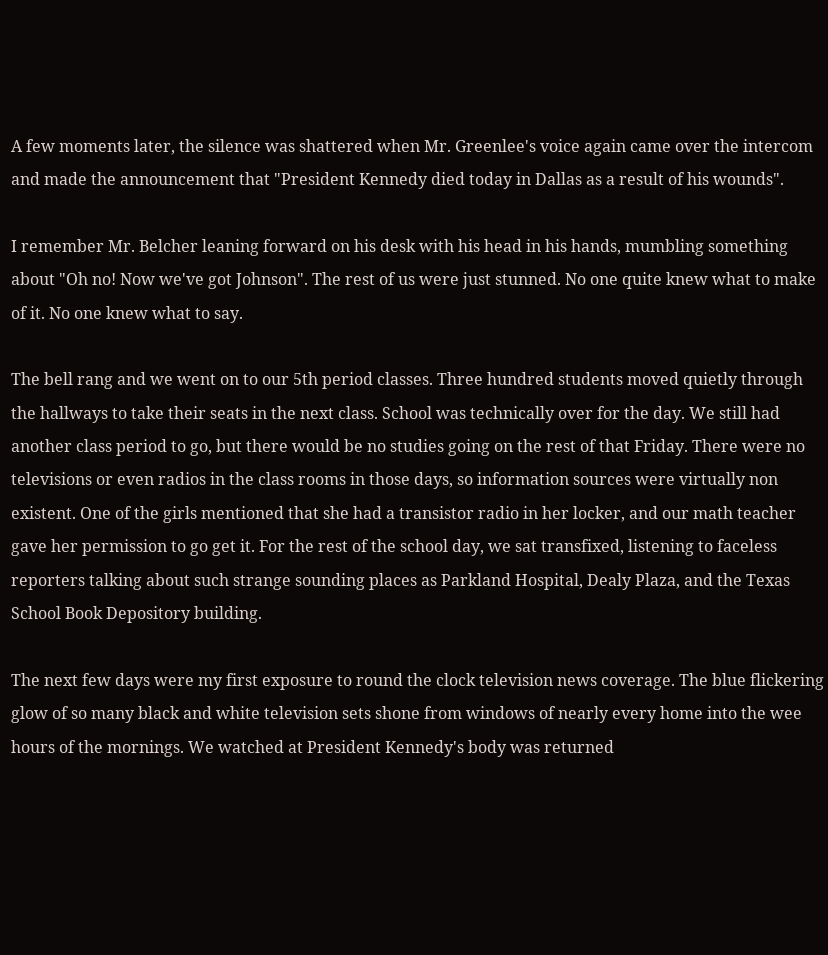A few moments later, the silence was shattered when Mr. Greenlee's voice again came over the intercom and made the announcement that "President Kennedy died today in Dallas as a result of his wounds".

I remember Mr. Belcher leaning forward on his desk with his head in his hands, mumbling something about "Oh no! Now we've got Johnson". The rest of us were just stunned. No one quite knew what to make of it. No one knew what to say.

The bell rang and we went on to our 5th period classes. Three hundred students moved quietly through the hallways to take their seats in the next class. School was technically over for the day. We still had another class period to go, but there would be no studies going on the rest of that Friday. There were no televisions or even radios in the class rooms in those days, so information sources were virtually non existent. One of the girls mentioned that she had a transistor radio in her locker, and our math teacher gave her permission to go get it. For the rest of the school day, we sat transfixed, listening to faceless reporters talking about such strange sounding places as Parkland Hospital, Dealy Plaza, and the Texas School Book Depository building.

The next few days were my first exposure to round the clock television news coverage. The blue flickering glow of so many black and white television sets shone from windows of nearly every home into the wee hours of the mornings. We watched at President Kennedy's body was returned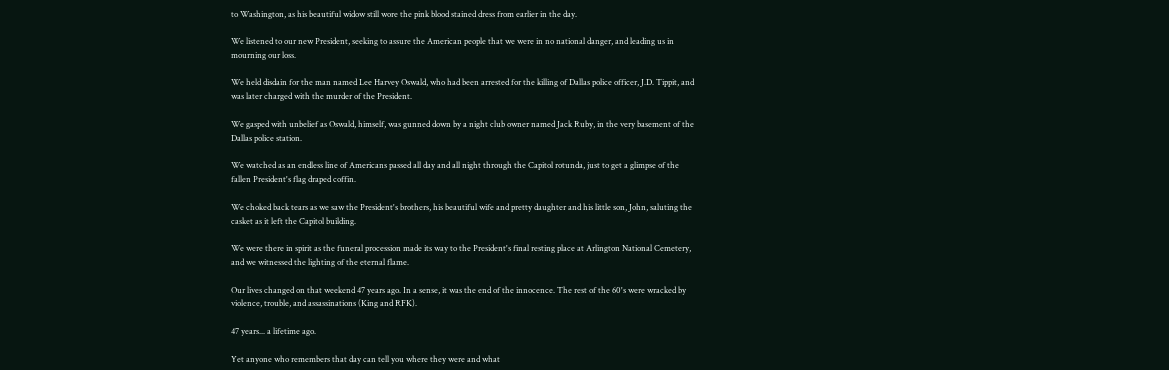to Washington, as his beautiful widow still wore the pink blood stained dress from earlier in the day.

We listened to our new President, seeking to assure the American people that we were in no national danger, and leading us in mourning our loss.

We held disdain for the man named Lee Harvey Oswald, who had been arrested for the killing of Dallas police officer, J.D. Tippit, and was later charged with the murder of the President.

We gasped with unbelief as Oswald, himself, was gunned down by a night club owner named Jack Ruby, in the very basement of the Dallas police station.

We watched as an endless line of Americans passed all day and all night through the Capitol rotunda, just to get a glimpse of the fallen President's flag draped coffin.

We choked back tears as we saw the President's brothers, his beautiful wife and pretty daughter and his little son, John, saluting the casket as it left the Capitol building.

We were there in spirit as the funeral procession made its way to the President's final resting place at Arlington National Cemetery, and we witnessed the lighting of the eternal flame.

Our lives changed on that weekend 47 years ago. In a sense, it was the end of the innocence. The rest of the 60's were wracked by violence, trouble, and assassinations (King and RFK).

47 years... a lifetime ago.

Yet anyone who remembers that day can tell you where they were and what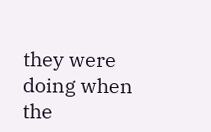they were doing when the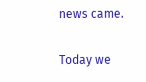news came.

Today we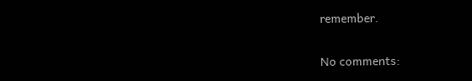remember.

No comments: